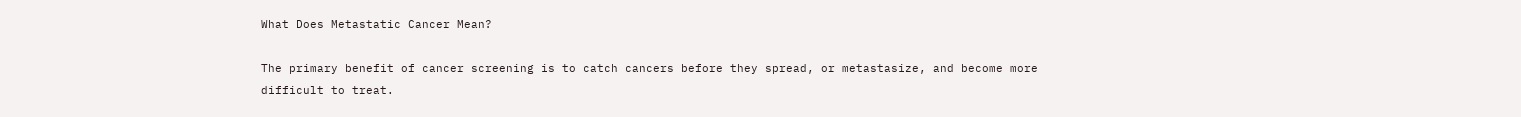What Does Metastatic Cancer Mean?

The primary benefit of cancer screening is to catch cancers before they spread, or metastasize, and become more difficult to treat.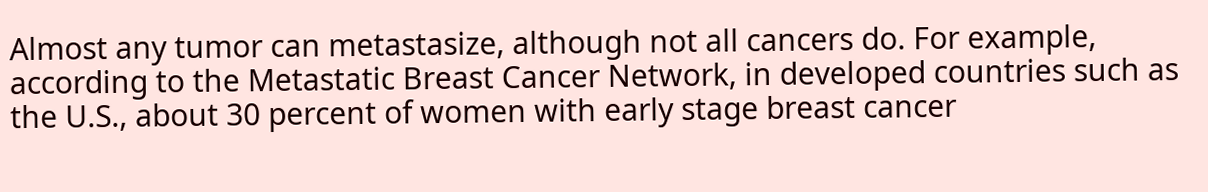Almost any tumor can metastasize, although not all cancers do. For example, according to the Metastatic Breast Cancer Network, in developed countries such as the U.S., about 30 percent of women with early stage breast cancer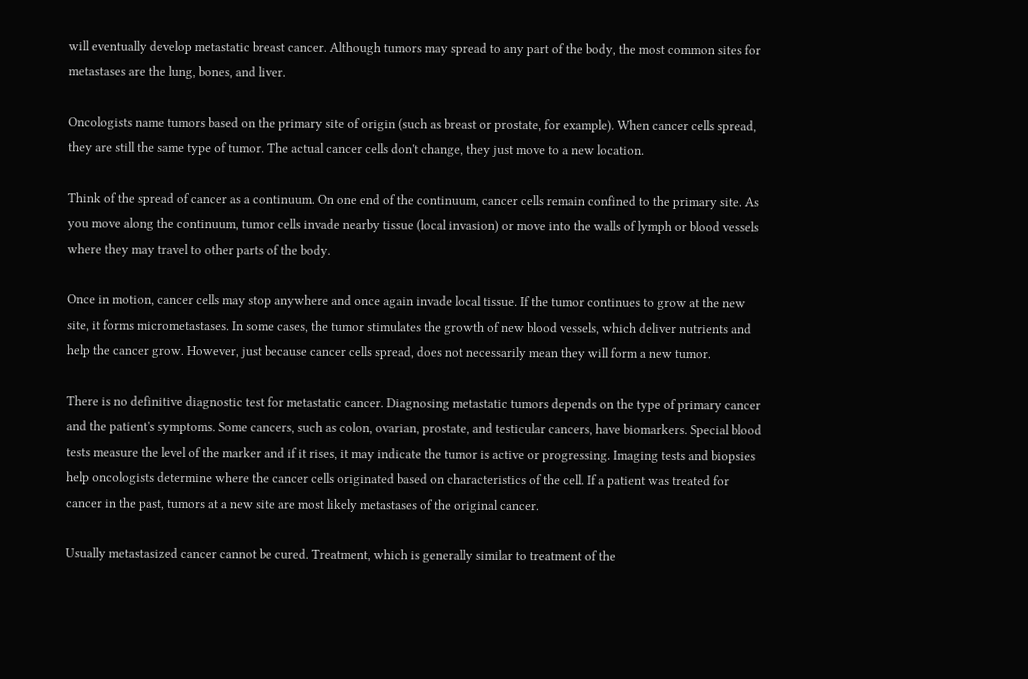will eventually develop metastatic breast cancer. Although tumors may spread to any part of the body, the most common sites for metastases are the lung, bones, and liver.

Oncologists name tumors based on the primary site of origin (such as breast or prostate, for example). When cancer cells spread, they are still the same type of tumor. The actual cancer cells don't change, they just move to a new location.

Think of the spread of cancer as a continuum. On one end of the continuum, cancer cells remain confined to the primary site. As you move along the continuum, tumor cells invade nearby tissue (local invasion) or move into the walls of lymph or blood vessels where they may travel to other parts of the body.

Once in motion, cancer cells may stop anywhere and once again invade local tissue. If the tumor continues to grow at the new site, it forms micrometastases. In some cases, the tumor stimulates the growth of new blood vessels, which deliver nutrients and help the cancer grow. However, just because cancer cells spread, does not necessarily mean they will form a new tumor.

There is no definitive diagnostic test for metastatic cancer. Diagnosing metastatic tumors depends on the type of primary cancer and the patient's symptoms. Some cancers, such as colon, ovarian, prostate, and testicular cancers, have biomarkers. Special blood tests measure the level of the marker and if it rises, it may indicate the tumor is active or progressing. Imaging tests and biopsies help oncologists determine where the cancer cells originated based on characteristics of the cell. If a patient was treated for cancer in the past, tumors at a new site are most likely metastases of the original cancer.

Usually metastasized cancer cannot be cured. Treatment, which is generally similar to treatment of the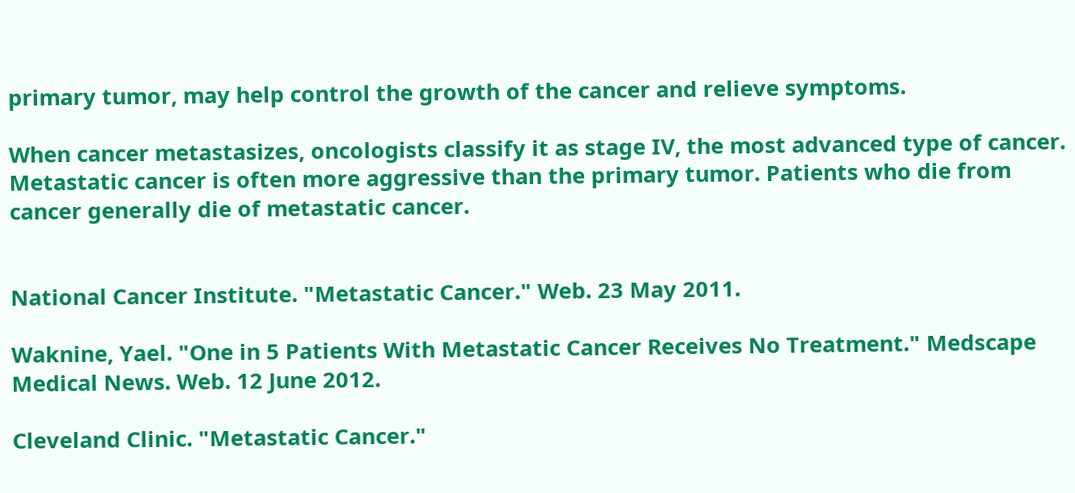primary tumor, may help control the growth of the cancer and relieve symptoms.

When cancer metastasizes, oncologists classify it as stage IV, the most advanced type of cancer. Metastatic cancer is often more aggressive than the primary tumor. Patients who die from cancer generally die of metastatic cancer.


National Cancer Institute. "Metastatic Cancer." Web. 23 May 2011.

Waknine, Yael. "One in 5 Patients With Metastatic Cancer Receives No Treatment." Medscape Medical News. Web. 12 June 2012.

Cleveland Clinic. "Metastatic Cancer."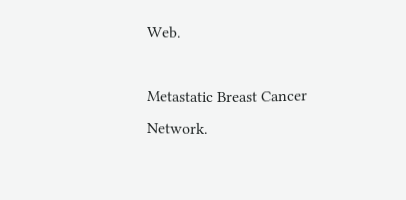Web.

Metastatic Breast Cancer Network.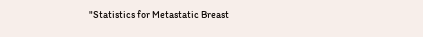"Statistics for Metastatic Breast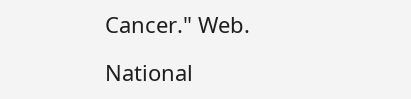Cancer." Web.

National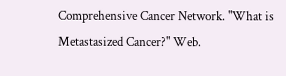Comprehensive Cancer Network. "What is Metastasized Cancer?" Web.